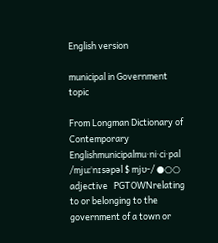English version

municipal in Government topic

From Longman Dictionary of Contemporary Englishmunicipalmu‧ni‧ci‧pal /mjuːˈnɪsəpəl $ mjʊ-/ ●○○ adjective   PGTOWNrelating to or belonging to the government of a town or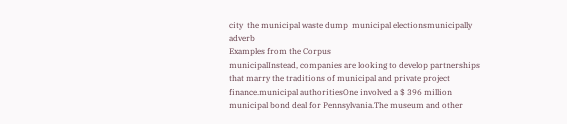city  the municipal waste dump  municipal electionsmunicipally adverb
Examples from the Corpus
municipalInstead, companies are looking to develop partnerships that marry the traditions of municipal and private project finance.municipal authoritiesOne involved a $ 396 million municipal bond deal for Pennsylvania.The museum and other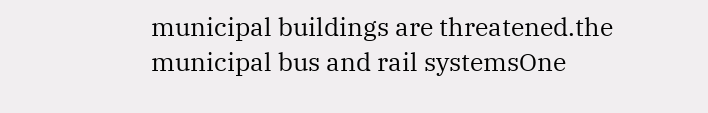municipal buildings are threatened.the municipal bus and rail systemsOne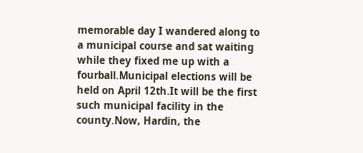memorable day I wandered along to a municipal course and sat waiting while they fixed me up with a fourball.Municipal elections will be held on April 12th.It will be the first such municipal facility in the county.Now, Hardin, the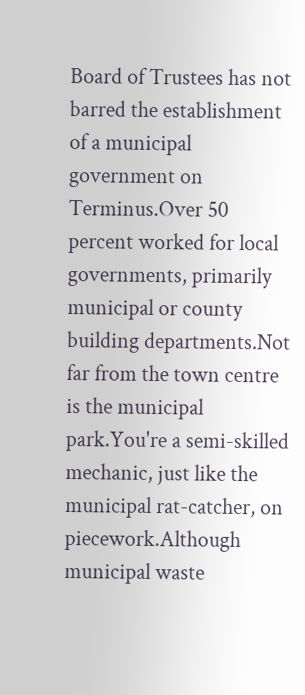Board of Trustees has not barred the establishment of a municipal government on Terminus.Over 50 percent worked for local governments, primarily municipal or county building departments.Not far from the town centre is the municipal park.You're a semi-skilled mechanic, just like the municipal rat-catcher, on piecework.Although municipal waste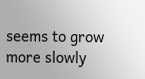seems to grow more slowly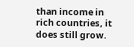than income in rich countries, it does still grow.